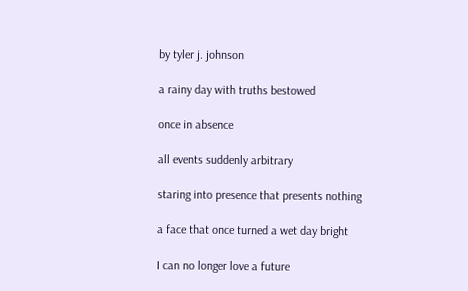by tyler j. johnson

a rainy day with truths bestowed

once in absence

all events suddenly arbitrary

staring into presence that presents nothing

a face that once turned a wet day bright

I can no longer love a future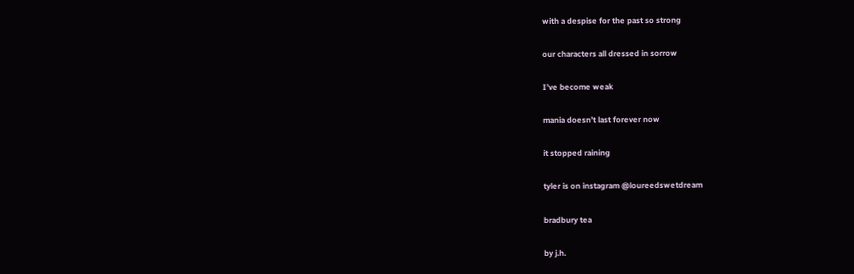with a despise for the past so strong

our characters all dressed in sorrow

I’ve become weak

mania doesn’t last forever now

it stopped raining

tyler is on instagram @loureedswetdream

bradbury tea

by j.h.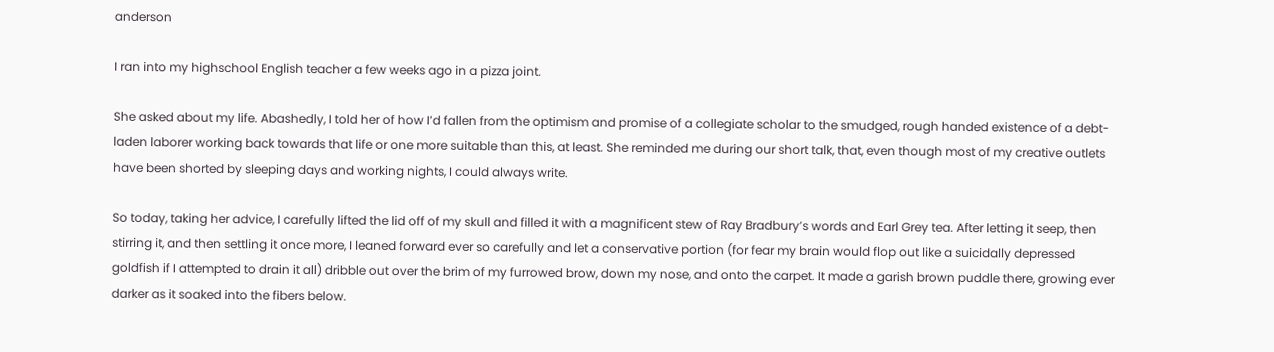anderson

I ran into my highschool English teacher a few weeks ago in a pizza joint.

She asked about my life. Abashedly, I told her of how I’d fallen from the optimism and promise of a collegiate scholar to the smudged, rough handed existence of a debt-laden laborer working back towards that life or one more suitable than this, at least. She reminded me during our short talk, that, even though most of my creative outlets have been shorted by sleeping days and working nights, I could always write.

So today, taking her advice, I carefully lifted the lid off of my skull and filled it with a magnificent stew of Ray Bradbury’s words and Earl Grey tea. After letting it seep, then stirring it, and then settling it once more, I leaned forward ever so carefully and let a conservative portion (for fear my brain would flop out like a suicidally depressed goldfish if I attempted to drain it all) dribble out over the brim of my furrowed brow, down my nose, and onto the carpet. It made a garish brown puddle there, growing ever darker as it soaked into the fibers below.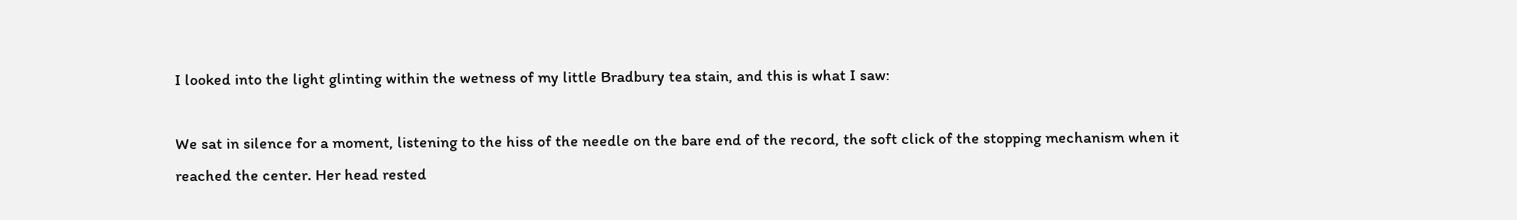I looked into the light glinting within the wetness of my little Bradbury tea stain, and this is what I saw:

We sat in silence for a moment, listening to the hiss of the needle on the bare end of the record, the soft click of the stopping mechanism when it reached the center. Her head rested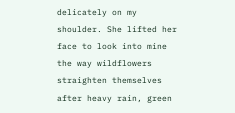delicately on my shoulder. She lifted her face to look into mine the way wildflowers straighten themselves after heavy rain, green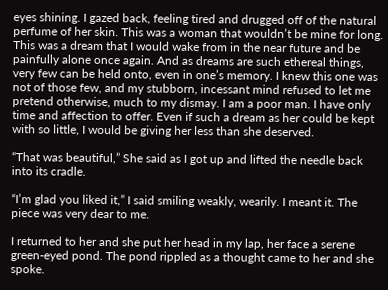eyes shining. I gazed back, feeling tired and drugged off of the natural perfume of her skin. This was a woman that wouldn’t be mine for long. This was a dream that I would wake from in the near future and be painfully alone once again. And as dreams are such ethereal things, very few can be held onto, even in one’s memory. I knew this one was not of those few, and my stubborn, incessant mind refused to let me pretend otherwise, much to my dismay. I am a poor man. I have only time and affection to offer. Even if such a dream as her could be kept with so little, I would be giving her less than she deserved.

“That was beautiful,” She said as I got up and lifted the needle back into its cradle.

“I’m glad you liked it,” I said smiling weakly, wearily. I meant it. The piece was very dear to me.

I returned to her and she put her head in my lap, her face a serene green-eyed pond. The pond rippled as a thought came to her and she spoke.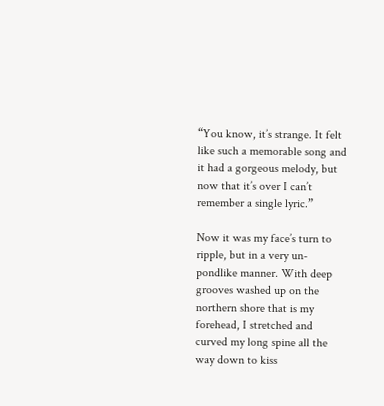“You know, it’s strange. It felt like such a memorable song and it had a gorgeous melody, but now that it’s over I can’t remember a single lyric.”

Now it was my face’s turn to ripple, but in a very un-pondlike manner. With deep grooves washed up on the northern shore that is my forehead, I stretched and curved my long spine all the way down to kiss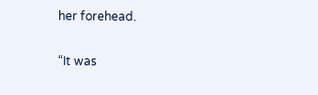her forehead.

“It was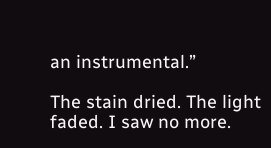an instrumental.”

The stain dried. The light faded. I saw no more.